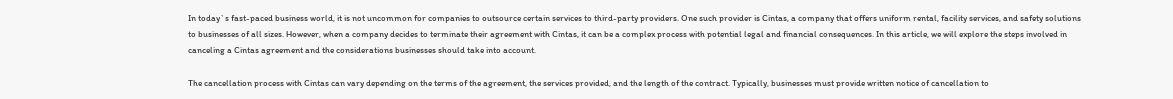In today`s fast-paced business world, it is not uncommon for companies to outsource certain services to third-party providers. One such provider is Cintas, a company that offers uniform rental, facility services, and safety solutions to businesses of all sizes. However, when a company decides to terminate their agreement with Cintas, it can be a complex process with potential legal and financial consequences. In this article, we will explore the steps involved in canceling a Cintas agreement and the considerations businesses should take into account.

The cancellation process with Cintas can vary depending on the terms of the agreement, the services provided, and the length of the contract. Typically, businesses must provide written notice of cancellation to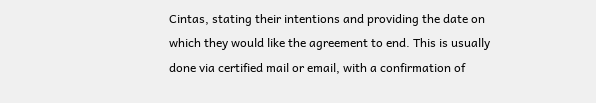Cintas, stating their intentions and providing the date on which they would like the agreement to end. This is usually done via certified mail or email, with a confirmation of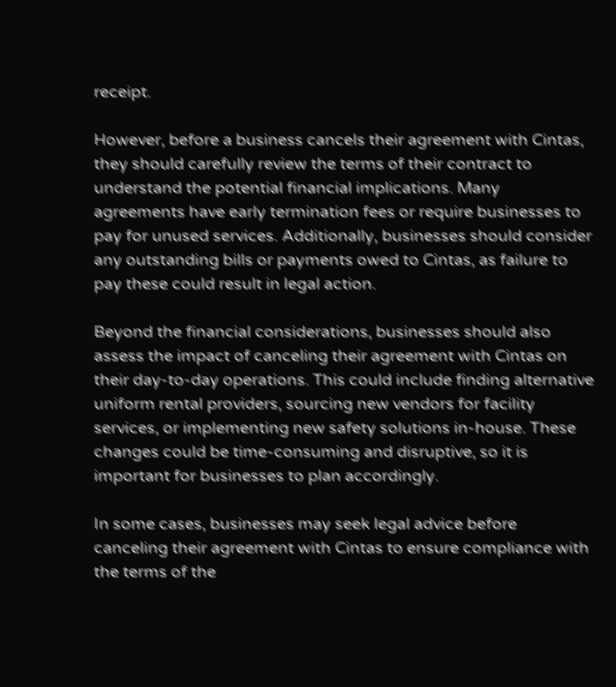receipt.

However, before a business cancels their agreement with Cintas, they should carefully review the terms of their contract to understand the potential financial implications. Many agreements have early termination fees or require businesses to pay for unused services. Additionally, businesses should consider any outstanding bills or payments owed to Cintas, as failure to pay these could result in legal action.

Beyond the financial considerations, businesses should also assess the impact of canceling their agreement with Cintas on their day-to-day operations. This could include finding alternative uniform rental providers, sourcing new vendors for facility services, or implementing new safety solutions in-house. These changes could be time-consuming and disruptive, so it is important for businesses to plan accordingly.

In some cases, businesses may seek legal advice before canceling their agreement with Cintas to ensure compliance with the terms of the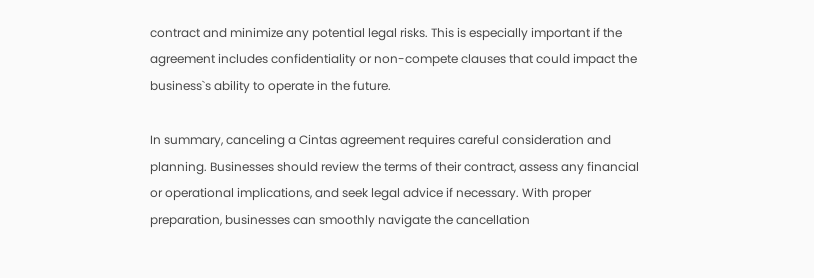contract and minimize any potential legal risks. This is especially important if the agreement includes confidentiality or non-compete clauses that could impact the business`s ability to operate in the future.

In summary, canceling a Cintas agreement requires careful consideration and planning. Businesses should review the terms of their contract, assess any financial or operational implications, and seek legal advice if necessary. With proper preparation, businesses can smoothly navigate the cancellation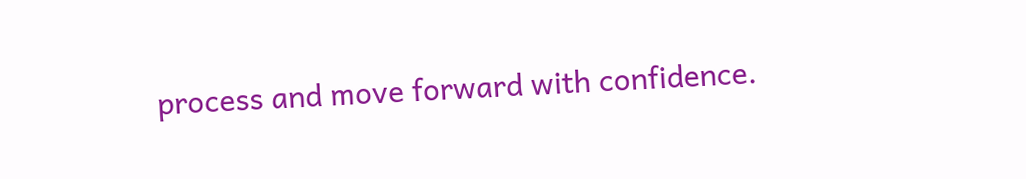process and move forward with confidence.